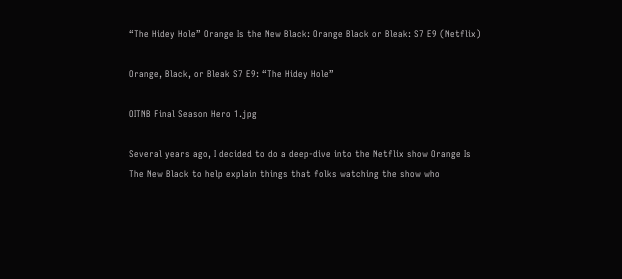“The Hidey Hole” Orange Is the New Black: Orange Black or Bleak: S7 E9 (Netflix)

Orange, Black, or Bleak S7 E9: “The Hidey Hole”

OITNB Final Season Hero 1.jpg

Several years ago, I decided to do a deep-dive into the Netflix show Orange Is The New Black to help explain things that folks watching the show who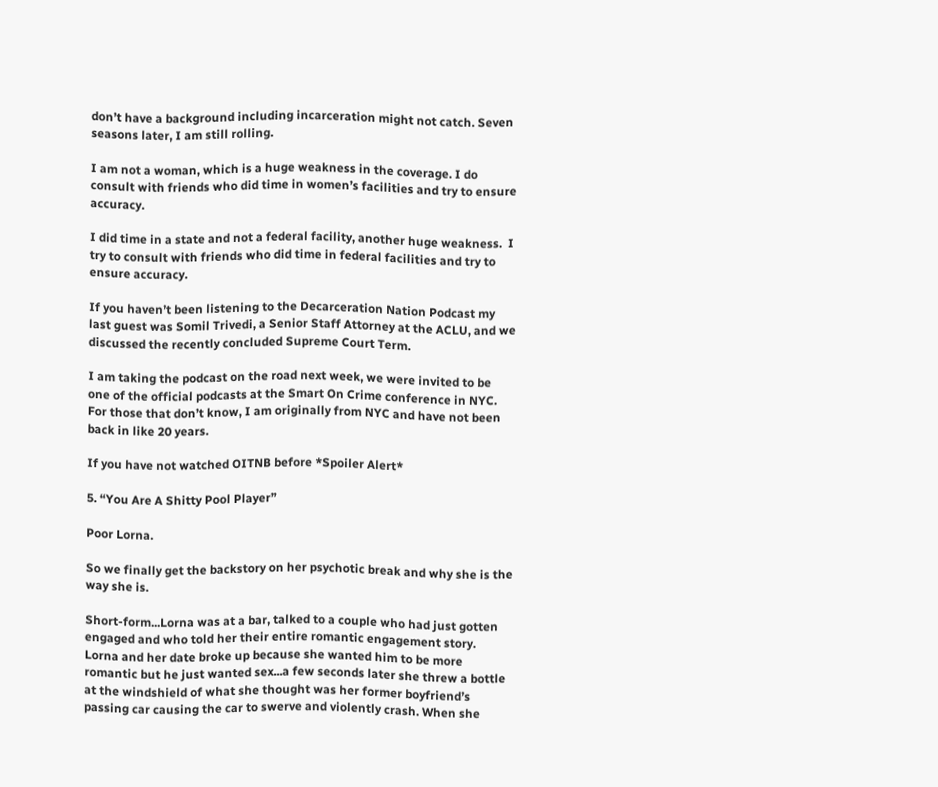don’t have a background including incarceration might not catch. Seven seasons later, I am still rolling.

I am not a woman, which is a huge weakness in the coverage. I do consult with friends who did time in women’s facilities and try to ensure accuracy.

I did time in a state and not a federal facility, another huge weakness.  I try to consult with friends who did time in federal facilities and try to ensure accuracy.

If you haven’t been listening to the Decarceration Nation Podcast my last guest was Somil Trivedi, a Senior Staff Attorney at the ACLU, and we discussed the recently concluded Supreme Court Term.

I am taking the podcast on the road next week, we were invited to be one of the official podcasts at the Smart On Crime conference in NYC. For those that don’t know, I am originally from NYC and have not been back in like 20 years.

If you have not watched OITNB before *Spoiler Alert*

5. “You Are A Shitty Pool Player”

Poor Lorna.

So we finally get the backstory on her psychotic break and why she is the way she is.

Short-form...Lorna was at a bar, talked to a couple who had just gotten engaged and who told her their entire romantic engagement story. Lorna and her date broke up because she wanted him to be more romantic but he just wanted sex...a few seconds later she threw a bottle at the windshield of what she thought was her former boyfriend’s passing car causing the car to swerve and violently crash. When she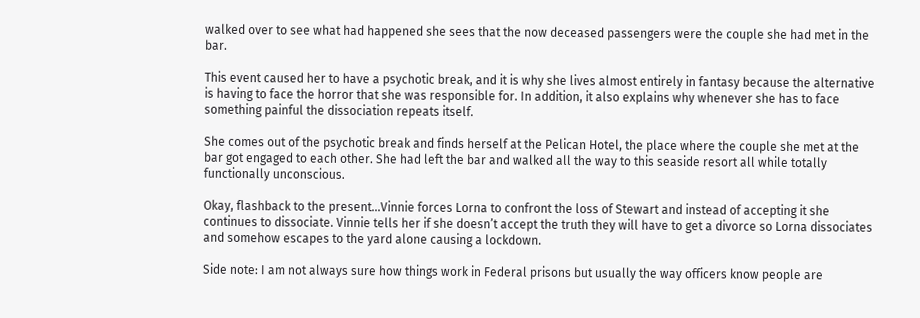walked over to see what had happened she sees that the now deceased passengers were the couple she had met in the bar.

This event caused her to have a psychotic break, and it is why she lives almost entirely in fantasy because the alternative is having to face the horror that she was responsible for. In addition, it also explains why whenever she has to face something painful the dissociation repeats itself.

She comes out of the psychotic break and finds herself at the Pelican Hotel, the place where the couple she met at the bar got engaged to each other. She had left the bar and walked all the way to this seaside resort all while totally functionally unconscious.

Okay, flashback to the present...Vinnie forces Lorna to confront the loss of Stewart and instead of accepting it she continues to dissociate. Vinnie tells her if she doesn’t accept the truth they will have to get a divorce so Lorna dissociates and somehow escapes to the yard alone causing a lockdown.

Side note: I am not always sure how things work in Federal prisons but usually the way officers know people are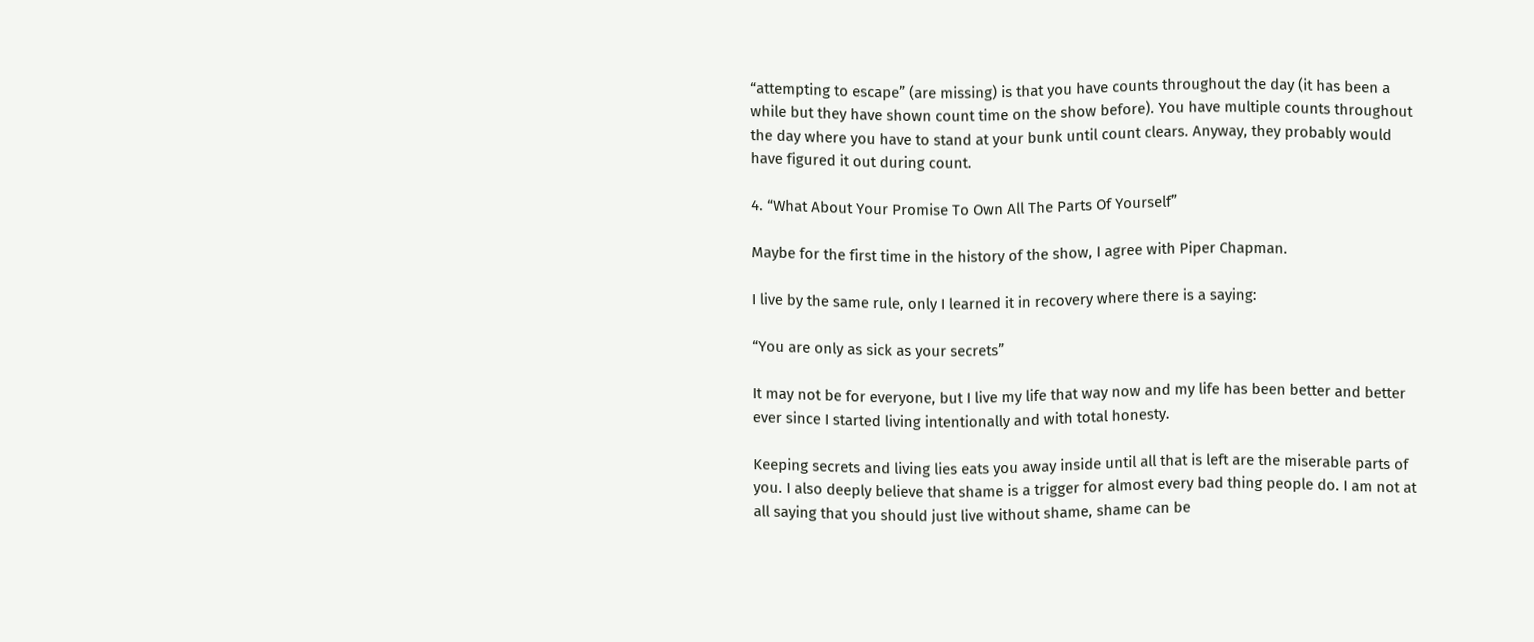“attempting to escape” (are missing) is that you have counts throughout the day (it has been a while but they have shown count time on the show before). You have multiple counts throughout the day where you have to stand at your bunk until count clears. Anyway, they probably would have figured it out during count.

4. “What About Your Promise To Own All The Parts Of Yourself”

Maybe for the first time in the history of the show, I agree with Piper Chapman.

I live by the same rule, only I learned it in recovery where there is a saying:

“You are only as sick as your secrets”

It may not be for everyone, but I live my life that way now and my life has been better and better ever since I started living intentionally and with total honesty.

Keeping secrets and living lies eats you away inside until all that is left are the miserable parts of you. I also deeply believe that shame is a trigger for almost every bad thing people do. I am not at all saying that you should just live without shame, shame can be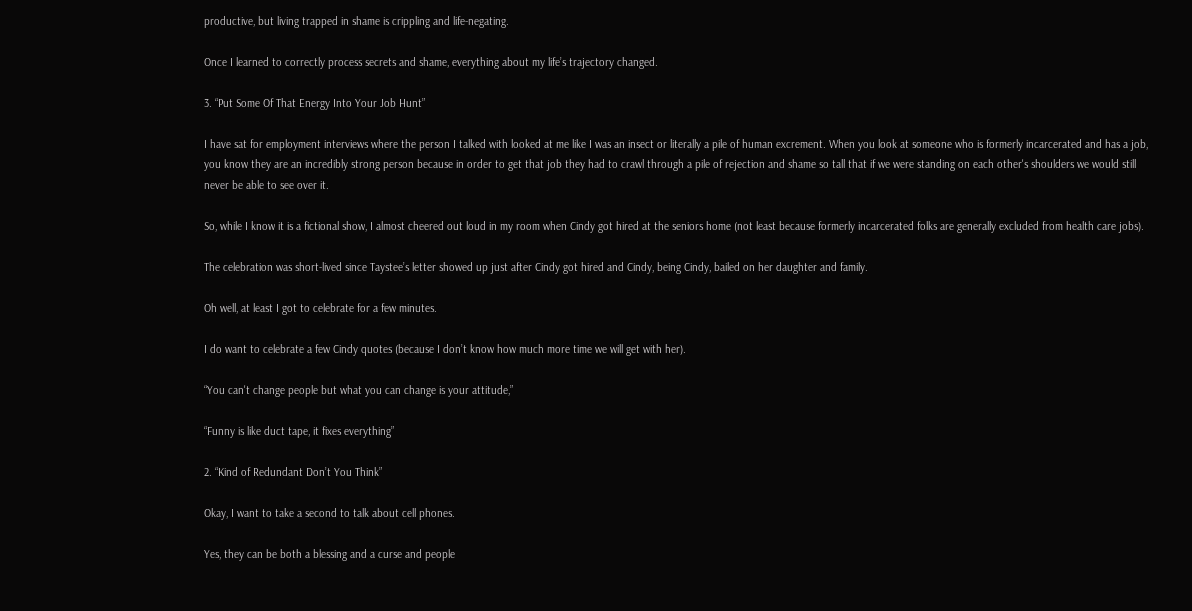productive, but living trapped in shame is crippling and life-negating.

Once I learned to correctly process secrets and shame, everything about my life’s trajectory changed.

3. “Put Some Of That Energy Into Your Job Hunt”

I have sat for employment interviews where the person I talked with looked at me like I was an insect or literally a pile of human excrement. When you look at someone who is formerly incarcerated and has a job, you know they are an incredibly strong person because in order to get that job they had to crawl through a pile of rejection and shame so tall that if we were standing on each other's shoulders we would still never be able to see over it.

So, while I know it is a fictional show, I almost cheered out loud in my room when Cindy got hired at the seniors home (not least because formerly incarcerated folks are generally excluded from health care jobs).

The celebration was short-lived since Taystee’s letter showed up just after Cindy got hired and Cindy, being Cindy, bailed on her daughter and family.

Oh well, at least I got to celebrate for a few minutes.

I do want to celebrate a few Cindy quotes (because I don’t know how much more time we will get with her).

“You can't change people but what you can change is your attitude,”

“Funny is like duct tape, it fixes everything”

2. “Kind of Redundant Don’t You Think”

Okay, I want to take a second to talk about cell phones.

Yes, they can be both a blessing and a curse and people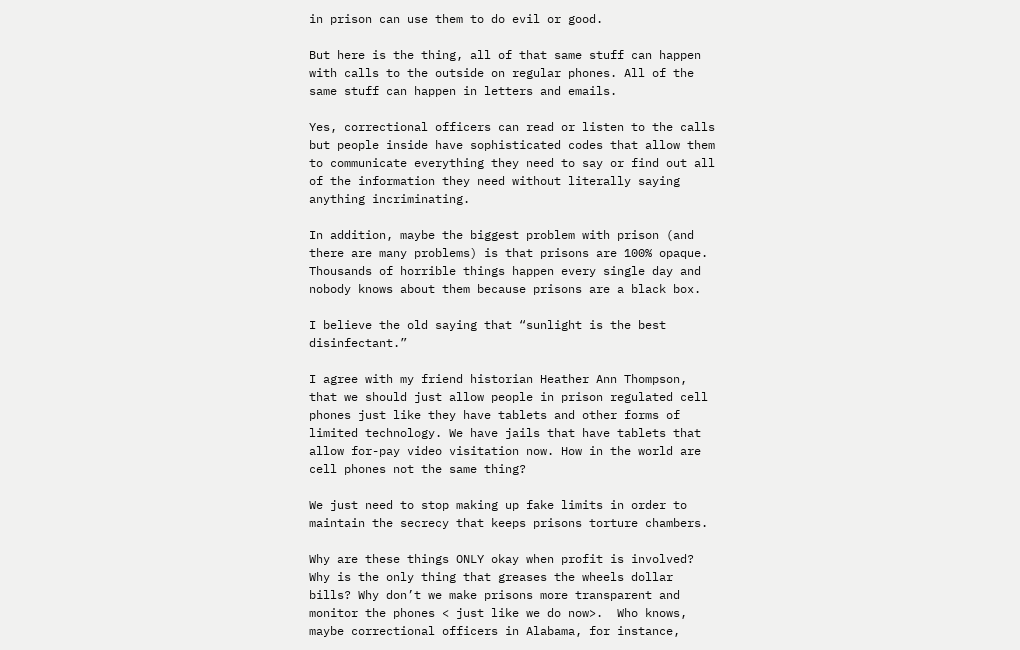in prison can use them to do evil or good.

But here is the thing, all of that same stuff can happen with calls to the outside on regular phones. All of the same stuff can happen in letters and emails.

Yes, correctional officers can read or listen to the calls but people inside have sophisticated codes that allow them to communicate everything they need to say or find out all of the information they need without literally saying anything incriminating.

In addition, maybe the biggest problem with prison (and there are many problems) is that prisons are 100% opaque. Thousands of horrible things happen every single day and nobody knows about them because prisons are a black box.

I believe the old saying that “sunlight is the best disinfectant.”

I agree with my friend historian Heather Ann Thompson, that we should just allow people in prison regulated cell phones just like they have tablets and other forms of limited technology. We have jails that have tablets that allow for-pay video visitation now. How in the world are cell phones not the same thing?

We just need to stop making up fake limits in order to maintain the secrecy that keeps prisons torture chambers.

Why are these things ONLY okay when profit is involved? Why is the only thing that greases the wheels dollar bills? Why don’t we make prisons more transparent and monitor the phones < just like we do now>.  Who knows, maybe correctional officers in Alabama, for instance,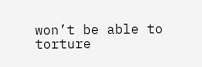won’t be able to torture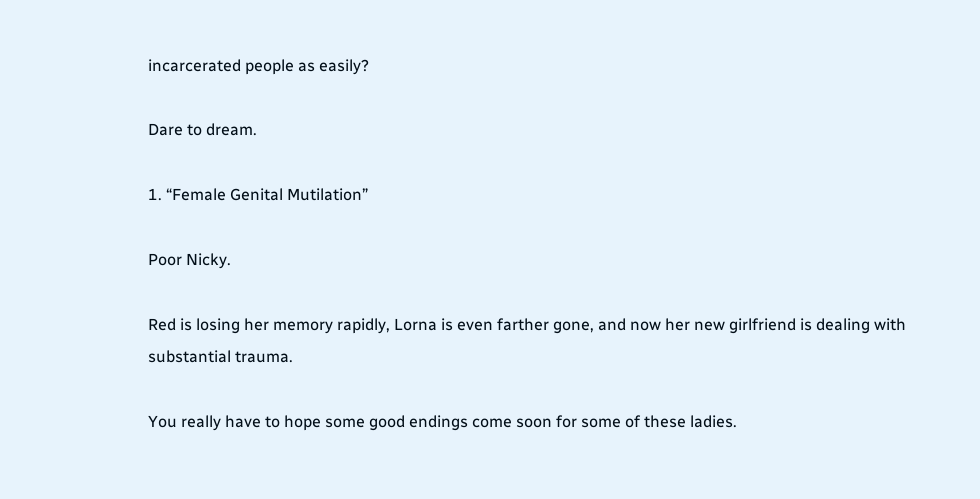incarcerated people as easily?

Dare to dream.

1. “Female Genital Mutilation”

Poor Nicky.

Red is losing her memory rapidly, Lorna is even farther gone, and now her new girlfriend is dealing with substantial trauma.

You really have to hope some good endings come soon for some of these ladies.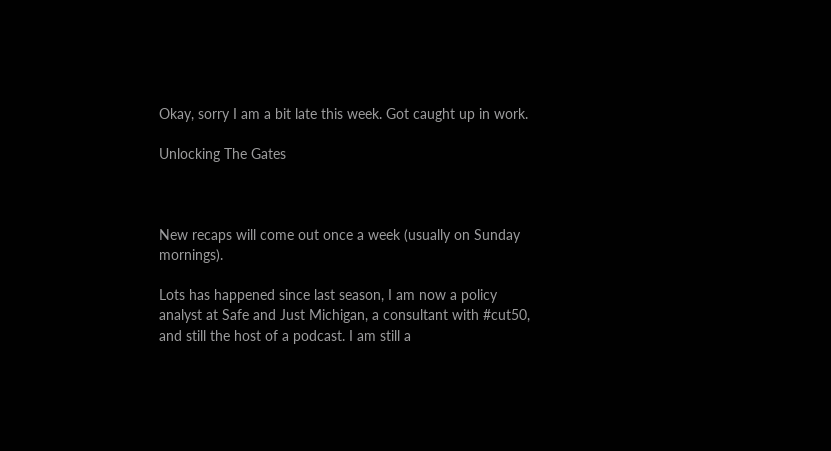Okay, sorry I am a bit late this week. Got caught up in work.

Unlocking The Gates



New recaps will come out once a week (usually on Sunday mornings).

Lots has happened since last season, I am now a policy analyst at Safe and Just Michigan, a consultant with #cut50, and still the host of a podcast. I am still a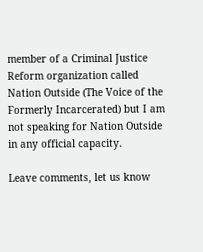member of a Criminal Justice Reform organization called Nation Outside (The Voice of the Formerly Incarcerated) but I am not speaking for Nation Outside in any official capacity.

Leave comments, let us know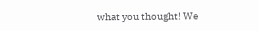what you thought! We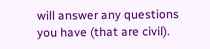will answer any questions you have (that are civil).